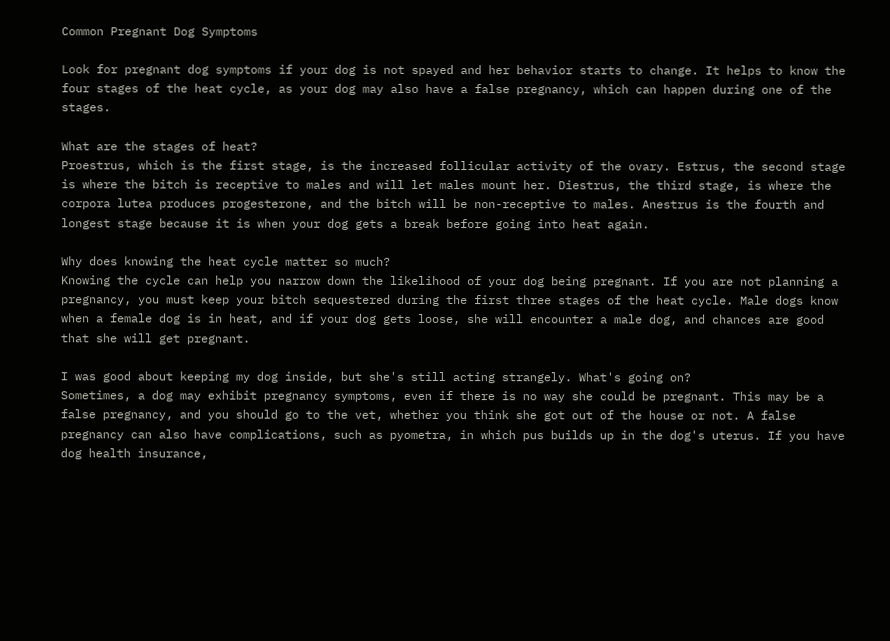Common Pregnant Dog Symptoms

Look for pregnant dog symptoms if your dog is not spayed and her behavior starts to change. It helps to know the four stages of the heat cycle, as your dog may also have a false pregnancy, which can happen during one of the stages.

What are the stages of heat?
Proestrus, which is the first stage, is the increased follicular activity of the ovary. Estrus, the second stage is where the bitch is receptive to males and will let males mount her. Diestrus, the third stage, is where the corpora lutea produces progesterone, and the bitch will be non-receptive to males. Anestrus is the fourth and longest stage because it is when your dog gets a break before going into heat again.

Why does knowing the heat cycle matter so much?
Knowing the cycle can help you narrow down the likelihood of your dog being pregnant. If you are not planning a pregnancy, you must keep your bitch sequestered during the first three stages of the heat cycle. Male dogs know when a female dog is in heat, and if your dog gets loose, she will encounter a male dog, and chances are good that she will get pregnant.

I was good about keeping my dog inside, but she's still acting strangely. What's going on?
Sometimes, a dog may exhibit pregnancy symptoms, even if there is no way she could be pregnant. This may be a false pregnancy, and you should go to the vet, whether you think she got out of the house or not. A false pregnancy can also have complications, such as pyometra, in which pus builds up in the dog's uterus. If you have dog health insurance,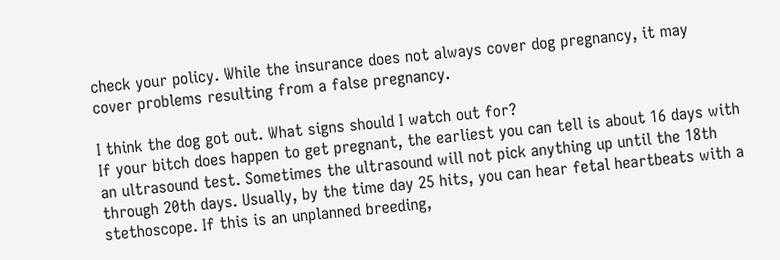check your policy. While the insurance does not always cover dog pregnancy, it may cover problems resulting from a false pregnancy.

I think the dog got out. What signs should I watch out for?
If your bitch does happen to get pregnant, the earliest you can tell is about 16 days with an ultrasound test. Sometimes the ultrasound will not pick anything up until the 18th through 20th days. Usually, by the time day 25 hits, you can hear fetal heartbeats with a stethoscope. If this is an unplanned breeding,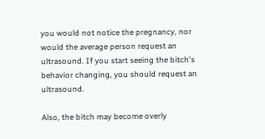you would not notice the pregnancy, nor would the average person request an ultrasound. If you start seeing the bitch's behavior changing, you should request an ultrasound.

Also, the bitch may become overly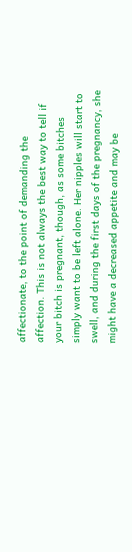affectionate, to the point of demanding the affection. This is not always the best way to tell if your bitch is pregnant, though, as some bitches simply want to be left alone. Her nipples will start to swell, and during the first days of the pregnancy, she might have a decreased appetite and may be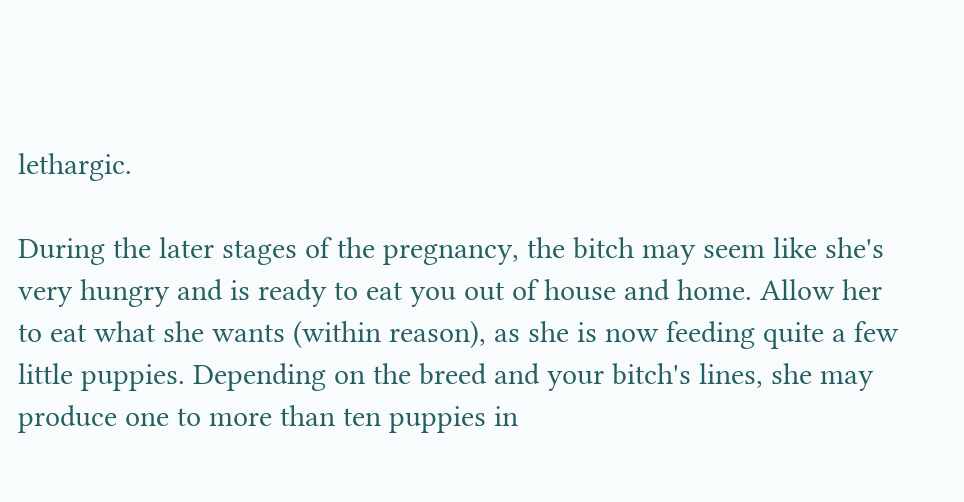lethargic.

During the later stages of the pregnancy, the bitch may seem like she's very hungry and is ready to eat you out of house and home. Allow her to eat what she wants (within reason), as she is now feeding quite a few little puppies. Depending on the breed and your bitch's lines, she may produce one to more than ten puppies in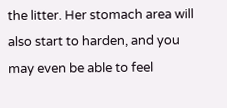the litter. Her stomach area will also start to harden, and you may even be able to feel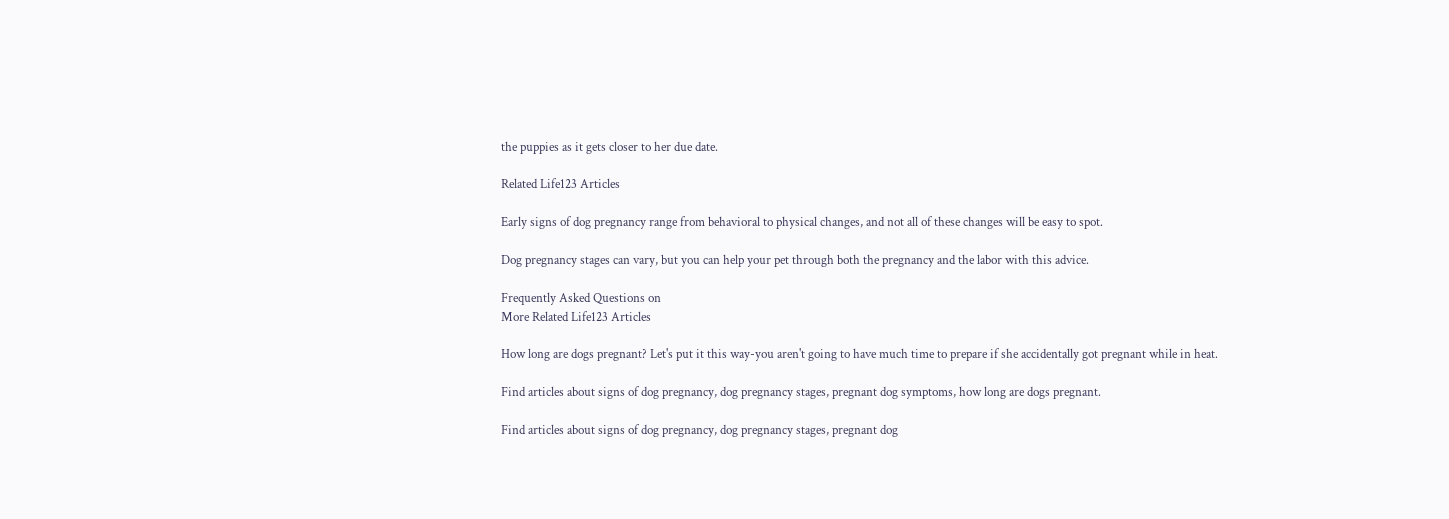the puppies as it gets closer to her due date.

Related Life123 Articles

Early signs of dog pregnancy range from behavioral to physical changes, and not all of these changes will be easy to spot.

Dog pregnancy stages can vary, but you can help your pet through both the pregnancy and the labor with this advice.

Frequently Asked Questions on
More Related Life123 Articles

How long are dogs pregnant? Let's put it this way-you aren't going to have much time to prepare if she accidentally got pregnant while in heat.

Find articles about signs of dog pregnancy, dog pregnancy stages, pregnant dog symptoms, how long are dogs pregnant.

Find articles about signs of dog pregnancy, dog pregnancy stages, pregnant dog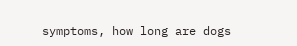symptoms, how long are dogs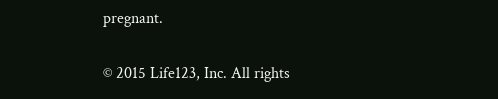pregnant.

© 2015 Life123, Inc. All rights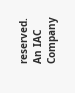reserved. An IAC Company